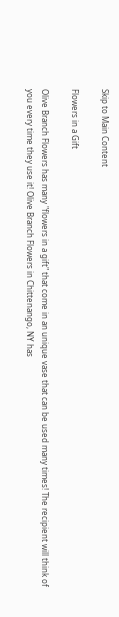Skip to Main Content

Flowers in a Gift

Olive Branch Flowers has many "flowers in a gift" that come in an unique vase that can be used many times! The recipient will think of you every time they use it! Olive Branch Flowers in Chittenango, NY has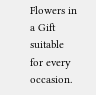Flowers in a Gift suitable for every occasion.